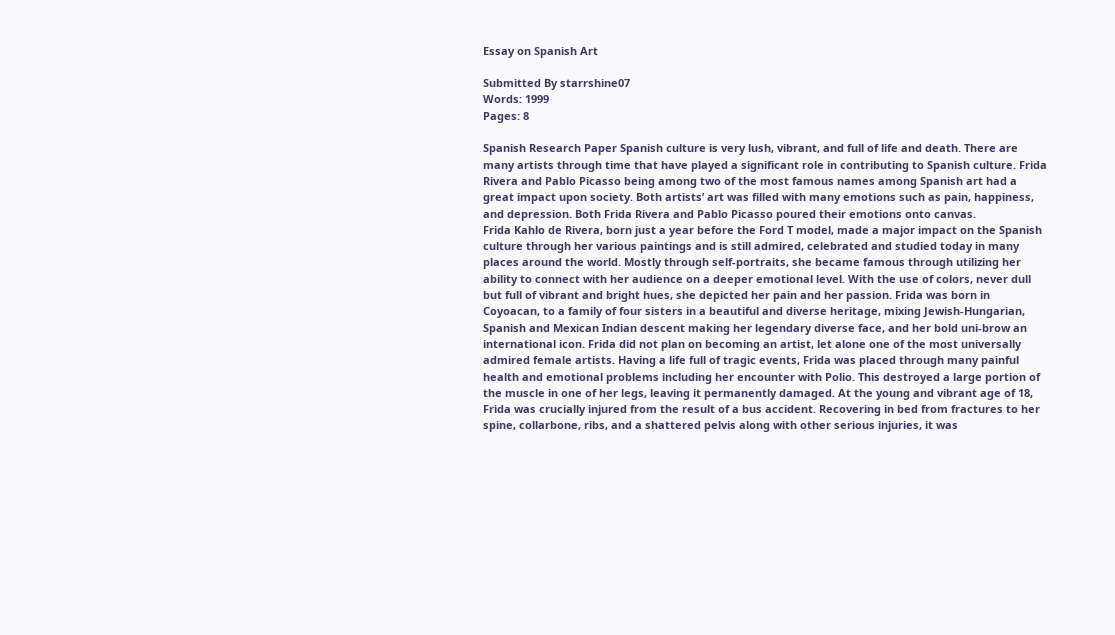Essay on Spanish Art

Submitted By starrshine07
Words: 1999
Pages: 8

Spanish Research Paper Spanish culture is very lush, vibrant, and full of life and death. There are many artists through time that have played a significant role in contributing to Spanish culture. Frida Rivera and Pablo Picasso being among two of the most famous names among Spanish art had a great impact upon society. Both artists’ art was filled with many emotions such as pain, happiness, and depression. Both Frida Rivera and Pablo Picasso poured their emotions onto canvas.
Frida Kahlo de Rivera, born just a year before the Ford T model, made a major impact on the Spanish culture through her various paintings and is still admired, celebrated and studied today in many places around the world. Mostly through self-portraits, she became famous through utilizing her ability to connect with her audience on a deeper emotional level. With the use of colors, never dull but full of vibrant and bright hues, she depicted her pain and her passion. Frida was born in Coyoacan, to a family of four sisters in a beautiful and diverse heritage, mixing Jewish-Hungarian, Spanish and Mexican Indian descent making her legendary diverse face, and her bold uni-brow an international icon. Frida did not plan on becoming an artist, let alone one of the most universally admired female artists. Having a life full of tragic events, Frida was placed through many painful health and emotional problems including her encounter with Polio. This destroyed a large portion of the muscle in one of her legs, leaving it permanently damaged. At the young and vibrant age of 18, Frida was crucially injured from the result of a bus accident. Recovering in bed from fractures to her spine, collarbone, ribs, and a shattered pelvis along with other serious injuries, it was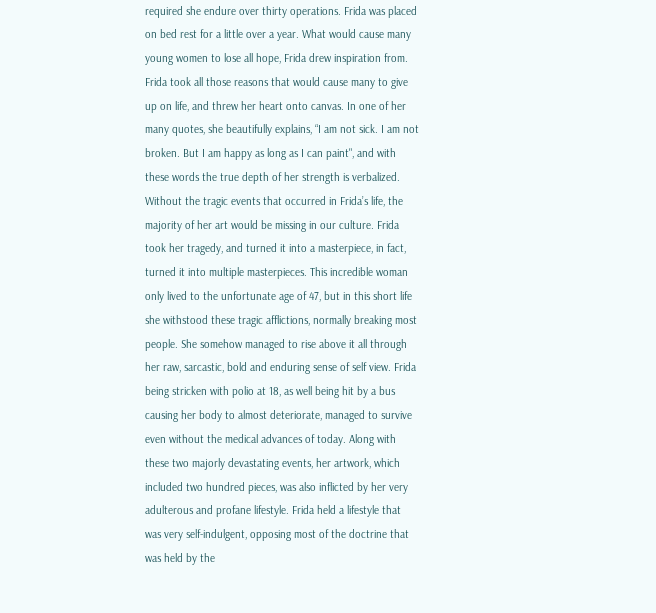required she endure over thirty operations. Frida was placed on bed rest for a little over a year. What would cause many young women to lose all hope, Frida drew inspiration from. Frida took all those reasons that would cause many to give up on life, and threw her heart onto canvas. In one of her many quotes, she beautifully explains, “I am not sick. I am not broken. But I am happy as long as I can paint", and with these words the true depth of her strength is verbalized.
Without the tragic events that occurred in Frida’s life, the majority of her art would be missing in our culture. Frida took her tragedy, and turned it into a masterpiece, in fact, turned it into multiple masterpieces. This incredible woman only lived to the unfortunate age of 47, but in this short life she withstood these tragic afflictions, normally breaking most people. She somehow managed to rise above it all through her raw, sarcastic, bold and enduring sense of self view. Frida being stricken with polio at 18, as well being hit by a bus causing her body to almost deteriorate, managed to survive even without the medical advances of today. Along with these two majorly devastating events, her artwork, which included two hundred pieces, was also inflicted by her very adulterous and profane lifestyle. Frida held a lifestyle that was very self-indulgent, opposing most of the doctrine that was held by the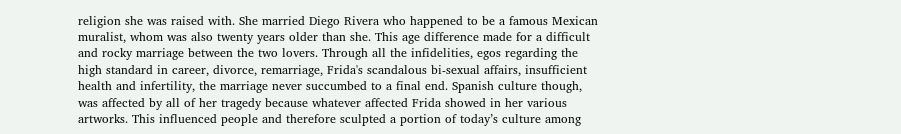religion she was raised with. She married Diego Rivera who happened to be a famous Mexican muralist, whom was also twenty years older than she. This age difference made for a difficult and rocky marriage between the two lovers. Through all the infidelities, egos regarding the high standard in career, divorce, remarriage, Frida's scandalous bi-sexual affairs, insufficient health and infertility, the marriage never succumbed to a final end. Spanish culture though, was affected by all of her tragedy because whatever affected Frida showed in her various artworks. This influenced people and therefore sculpted a portion of today’s culture among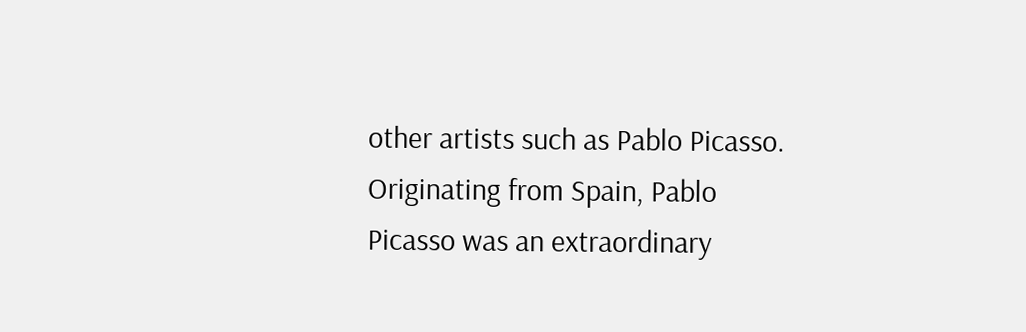other artists such as Pablo Picasso.
Originating from Spain, Pablo Picasso was an extraordinary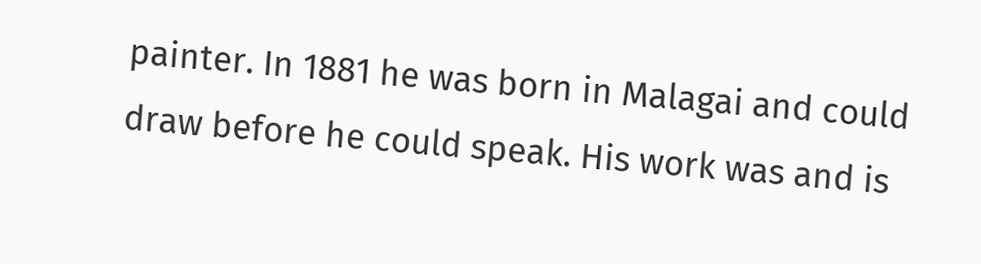painter. In 1881 he was born in Malagai and could draw before he could speak. His work was and is